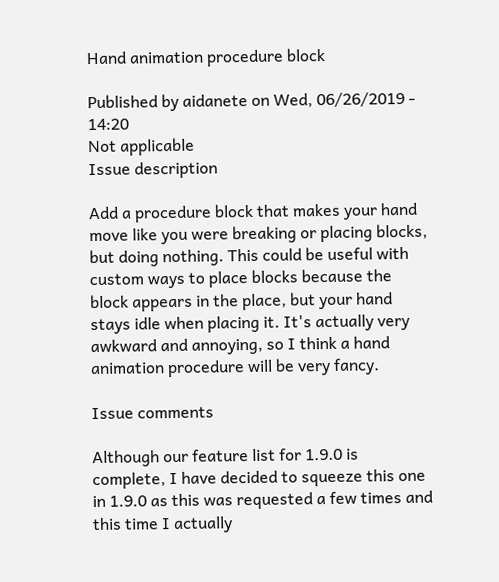Hand animation procedure block

Published by aidanete on Wed, 06/26/2019 - 14:20
Not applicable
Issue description

Add a procedure block that makes your hand move like you were breaking or placing blocks, but doing nothing. This could be useful with custom ways to place blocks because the block appears in the place, but your hand stays idle when placing it. It's actually very awkward and annoying, so I think a hand animation procedure will be very fancy.

Issue comments

Although our feature list for 1.9.0 is complete, I have decided to squeeze this one in 1.9.0 as this was requested a few times and this time I actually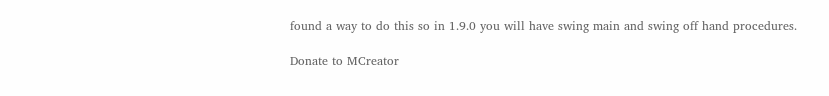found a way to do this so in 1.9.0 you will have swing main and swing off hand procedures.

Donate to MCreator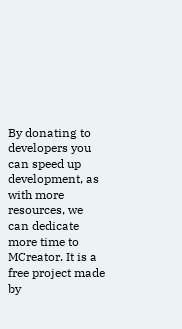By donating to developers you can speed up development, as with more resources, we can dedicate more time to MCreator. It is a free project made by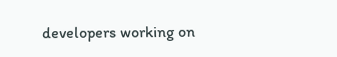developers working on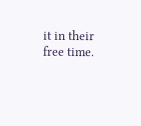it in their free time.